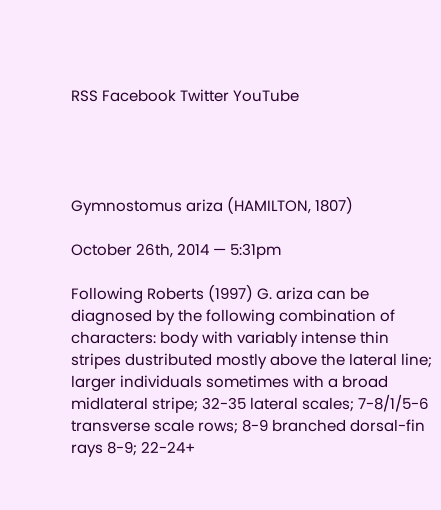RSS Facebook Twitter YouTube




Gymnostomus ariza (HAMILTON, 1807)

October 26th, 2014 — 5:31pm

Following Roberts (1997) G. ariza can be diagnosed by the following combination of characters: body with variably intense thin stripes dustributed mostly above the lateral line; larger individuals sometimes with a broad midlateral stripe; 32-35 lateral scales; 7-8/1/5-6 transverse scale rows; 8-9 branched dorsal-fin rays 8-9; 22-24+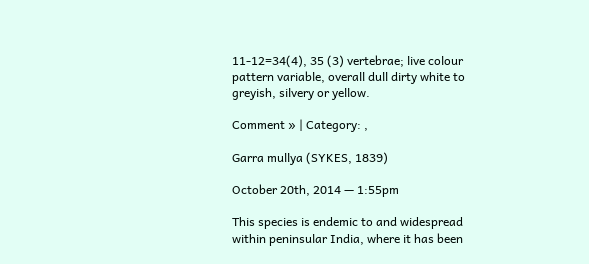11-12=34(4), 35 (3) vertebrae; live colour pattern variable, overall dull dirty white to greyish, silvery or yellow.

Comment » | Category: ,

Garra mullya (SYKES, 1839)

October 20th, 2014 — 1:55pm

This species is endemic to and widespread within peninsular India, where it has been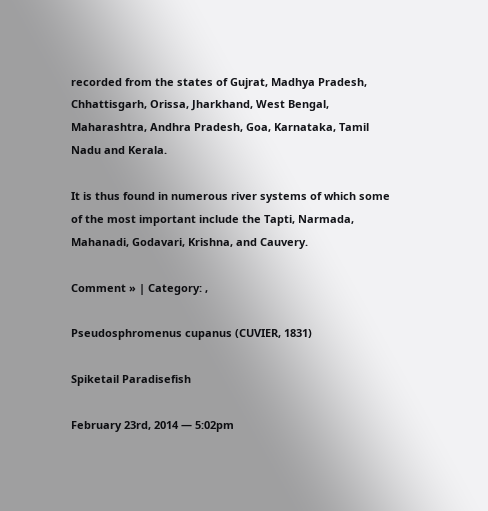recorded from the states of Gujrat, Madhya Pradesh, Chhattisgarh, Orissa, Jharkhand, West Bengal, Maharashtra, Andhra Pradesh, Goa, Karnataka, Tamil Nadu and Kerala.

It is thus found in numerous river systems of which some of the most important include the Tapti, Narmada, Mahanadi, Godavari, Krishna, and Cauvery.

Comment » | Category: ,

Pseudosphromenus cupanus (CUVIER, 1831)

Spiketail Paradisefish

February 23rd, 2014 — 5:02pm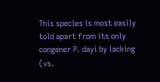This species is most easily told apart from its only congener P. dayi by lacking (vs.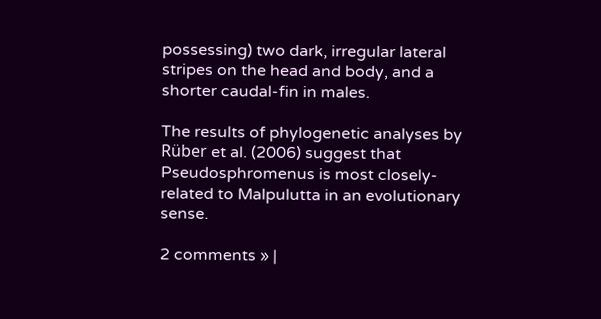possessing) two dark, irregular lateral stripes on the head and body, and a shorter caudal-fin in males.

The results of phylogenetic analyses by Rüber et al. (2006) suggest that Pseudosphromenus is most closely-related to Malpulutta in an evolutionary sense.

2 comments » |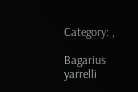Category: ,

Bagarius yarrelli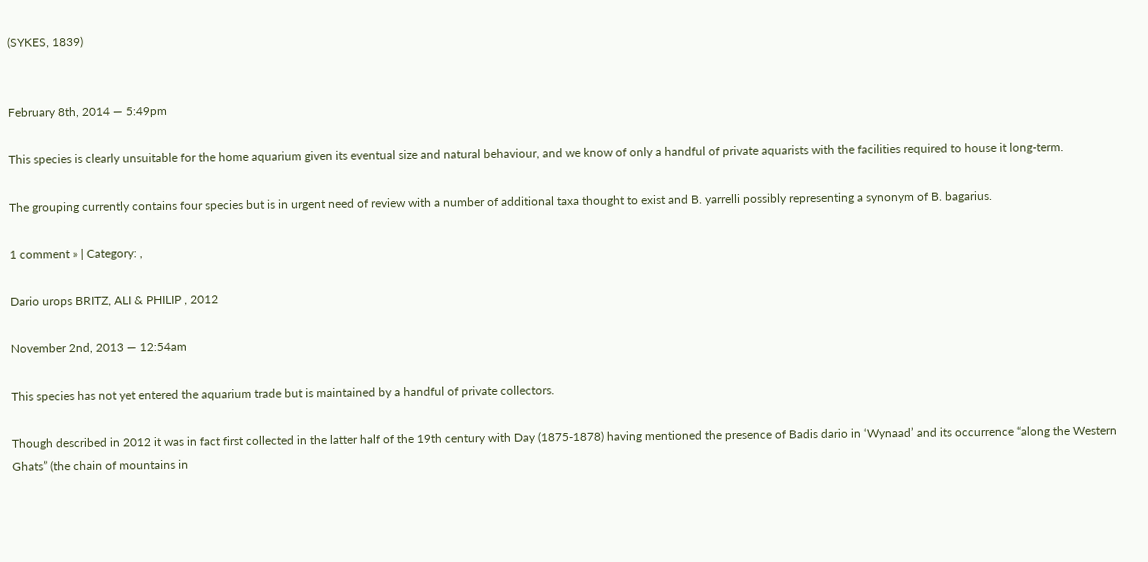(SYKES, 1839)


February 8th, 2014 — 5:49pm

This species is clearly unsuitable for the home aquarium given its eventual size and natural behaviour, and we know of only a handful of private aquarists with the facilities required to house it long-term.

The grouping currently contains four species but is in urgent need of review with a number of additional taxa thought to exist and B. yarrelli possibly representing a synonym of B. bagarius.

1 comment » | Category: ,

Dario urops BRITZ, ALI & PHILIP , 2012

November 2nd, 2013 — 12:54am

This species has not yet entered the aquarium trade but is maintained by a handful of private collectors.

Though described in 2012 it was in fact first collected in the latter half of the 19th century with Day (1875-1878) having mentioned the presence of Badis dario in ‘Wynaad’ and its occurrence “along the Western Ghats” (the chain of mountains in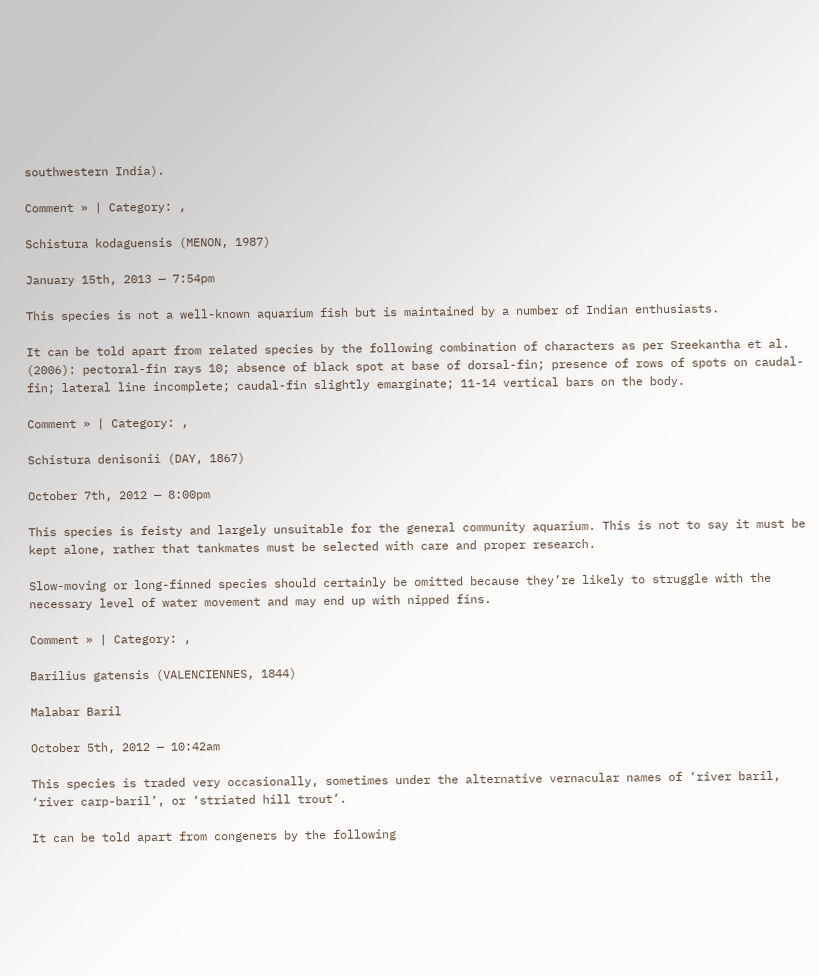southwestern India).

Comment » | Category: ,

Schistura kodaguensis (MENON, 1987)

January 15th, 2013 — 7:54pm

This species is not a well-known aquarium fish but is maintained by a number of Indian enthusiasts.

It can be told apart from related species by the following combination of characters as per Sreekantha et al. (2006): pectoral-fin rays 10; absence of black spot at base of dorsal-fin; presence of rows of spots on caudal-fin; lateral line incomplete; caudal-fin slightly emarginate; 11-14 vertical bars on the body.

Comment » | Category: ,

Schistura denisonii (DAY, 1867)

October 7th, 2012 — 8:00pm

This species is feisty and largely unsuitable for the general community aquarium. This is not to say it must be kept alone, rather that tankmates must be selected with care and proper research.

Slow-moving or long-finned species should certainly be omitted because they’re likely to struggle with the necessary level of water movement and may end up with nipped fins.

Comment » | Category: ,

Barilius gatensis (VALENCIENNES, 1844)

Malabar Baril

October 5th, 2012 — 10:42am

This species is traded very occasionally, sometimes under the alternative vernacular names of ‘river baril, ‘river carp-baril’, or ‘striated hill trout’.

It can be told apart from congeners by the following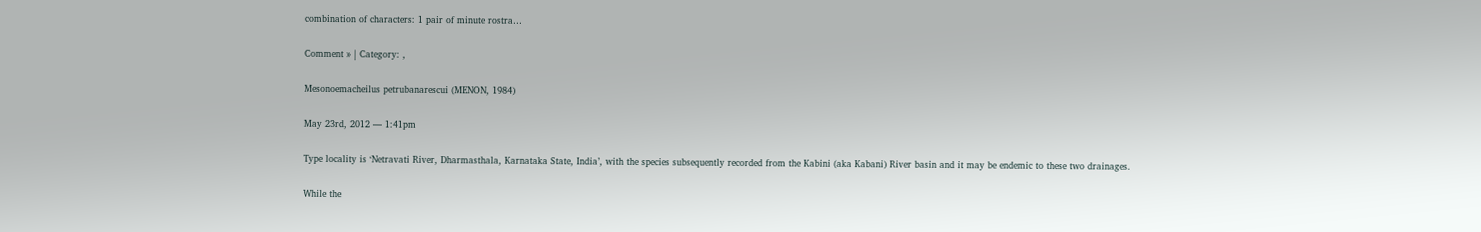combination of characters: 1 pair of minute rostra…

Comment » | Category: ,

Mesonoemacheilus petrubanarescui (MENON, 1984)

May 23rd, 2012 — 1:41pm

Type locality is ‘Netravati River, Dharmasthala, Karnataka State, India’, with the species subsequently recorded from the Kabini (aka Kabani) River basin and it may be endemic to these two drainages.

While the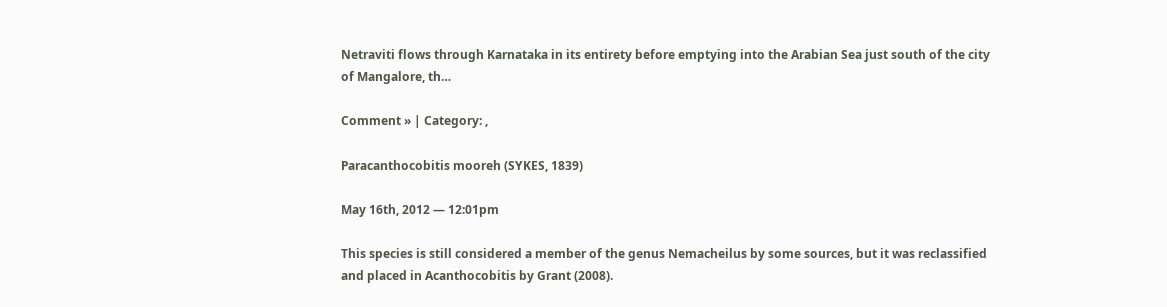Netraviti flows through Karnataka in its entirety before emptying into the Arabian Sea just south of the city of Mangalore, th…

Comment » | Category: ,

Paracanthocobitis mooreh (SYKES, 1839)

May 16th, 2012 — 12:01pm

This species is still considered a member of the genus Nemacheilus by some sources, but it was reclassified and placed in Acanthocobitis by Grant (2008).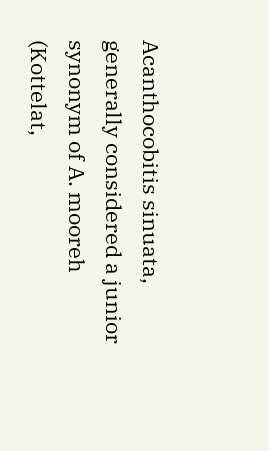Acanthocobitis sinuata, generally considered a junior synonym of A. mooreh (Kottelat,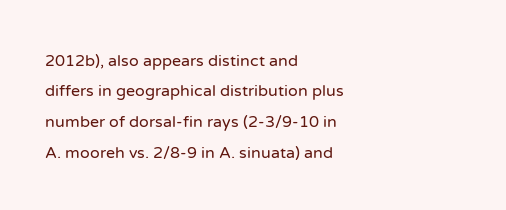2012b), also appears distinct and differs in geographical distribution plus number of dorsal-fin rays (2-3/9-10 in A. mooreh vs. 2/8-9 in A. sinuata) and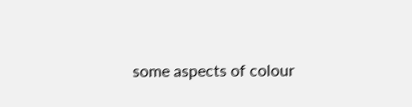some aspects of colour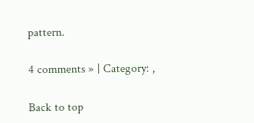pattern.

4 comments » | Category: ,

Back to top